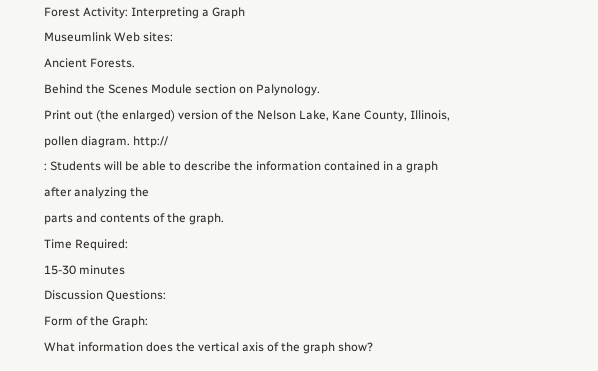Forest Activity: Interpreting a Graph
Museumlink Web sites:
Ancient Forests.
Behind the Scenes Module section on Palynology.
Print out (the enlarged) version of the Nelson Lake, Kane County, Illinois, pollen diagram. http://
: Students will be able to describe the information contained in a graph after analyzing the
parts and contents of the graph.
Time Required:
15-30 minutes
Discussion Questions:
Form of the Graph:
What information does the vertical axis of the graph show?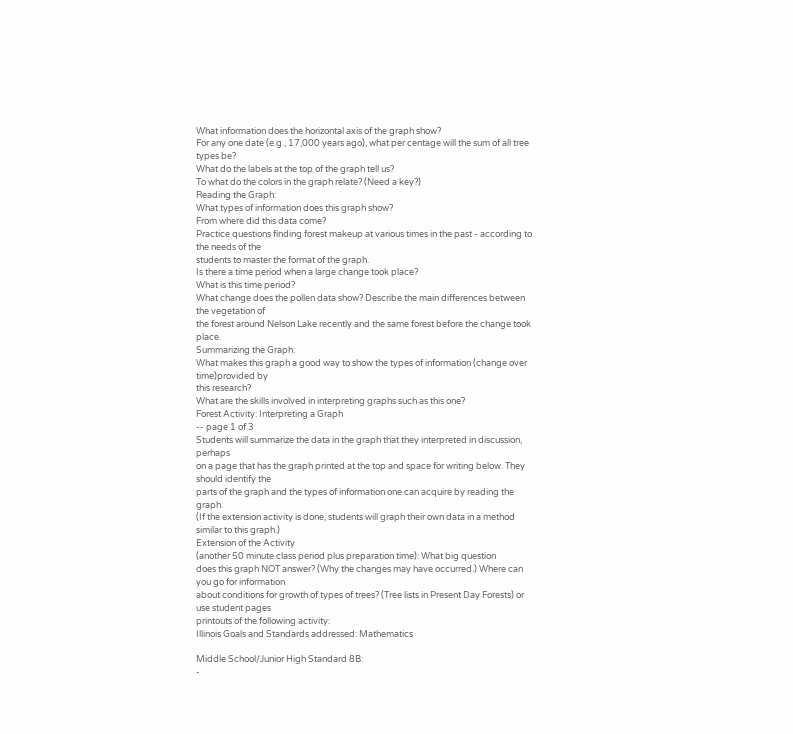What information does the horizontal axis of the graph show?
For any one date (e.g., 17,000 years ago), what per centage will the sum of all tree types be?
What do the labels at the top of the graph tell us?
To what do the colors in the graph relate? (Need a key?)
Reading the Graph:
What types of information does this graph show?
From where did this data come?
Practice questions finding forest makeup at various times in the past - according to the needs of the
students to master the format of the graph.
Is there a time period when a large change took place?
What is this time period?
What change does the pollen data show? Describe the main differences between the vegetation of
the forest around Nelson Lake recently and the same forest before the change took place.
Summarizing the Graph:
What makes this graph a good way to show the types of information (change over time)provided by
this research?
What are the skills involved in interpreting graphs such as this one?
Forest Activity: Interpreting a Graph
-- page 1 of 3
Students will summarize the data in the graph that they interpreted in discussion, perhaps
on a page that has the graph printed at the top and space for writing below. They should identify the
parts of the graph and the types of information one can acquire by reading the graph.
(If the extension activity is done, students will graph their own data in a method similar to this graph.)
Extension of the Activity
(another 50 minute class period plus preparation time): What big question
does this graph NOT answer? (Why the changes may have occurred.) Where can you go for information
about conditions for growth of types of trees? (Tree lists in Present Day Forests) or use student pages
printouts of the following activity:
Illinois Goals and Standards addressed: Mathematics

Middle School/Junior High Standard 8B:
-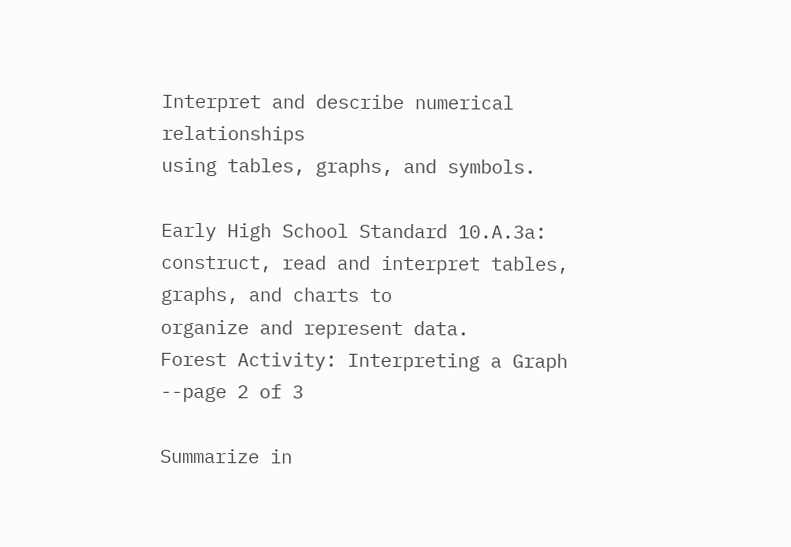Interpret and describe numerical relationships
using tables, graphs, and symbols.

Early High School Standard 10.A.3a:
construct, read and interpret tables, graphs, and charts to
organize and represent data.
Forest Activity: Interpreting a Graph
--page 2 of 3

Summarize in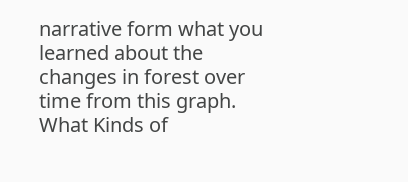narrative form what you learned about the changes in forest over time from this graph.
What Kinds of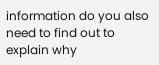information do you also need to find out to explain why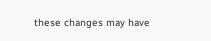these changes may have